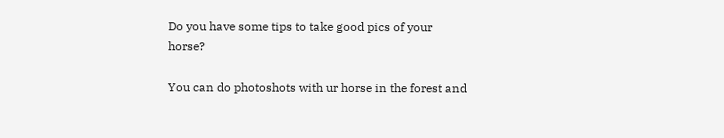Do you have some tips to take good pics of your horse?

You can do photoshots with ur horse in the forest and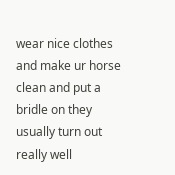wear nice clothes and make ur horse clean and put a bridle on they usually turn out really well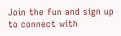Join the fun and sign up to connect with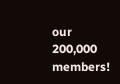our 200,000 members!